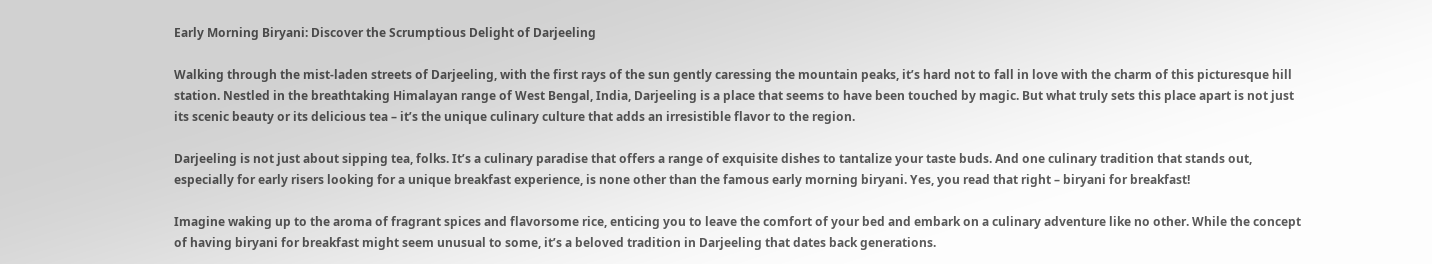Early Morning Biryani: Discover the Scrumptious Delight of Darjeeling

Walking through the mist-laden streets of Darjeeling, with the first rays of the sun gently caressing the mountain peaks, it’s hard not to fall in love with the charm of this picturesque hill station. Nestled in the breathtaking Himalayan range of West Bengal, India, Darjeeling is a place that seems to have been touched by magic. But what truly sets this place apart is not just its scenic beauty or its delicious tea – it’s the unique culinary culture that adds an irresistible flavor to the region.

Darjeeling is not just about sipping tea, folks. It’s a culinary paradise that offers a range of exquisite dishes to tantalize your taste buds. And one culinary tradition that stands out, especially for early risers looking for a unique breakfast experience, is none other than the famous early morning biryani. Yes, you read that right – biryani for breakfast!

Imagine waking up to the aroma of fragrant spices and flavorsome rice, enticing you to leave the comfort of your bed and embark on a culinary adventure like no other. While the concept of having biryani for breakfast might seem unusual to some, it’s a beloved tradition in Darjeeling that dates back generations.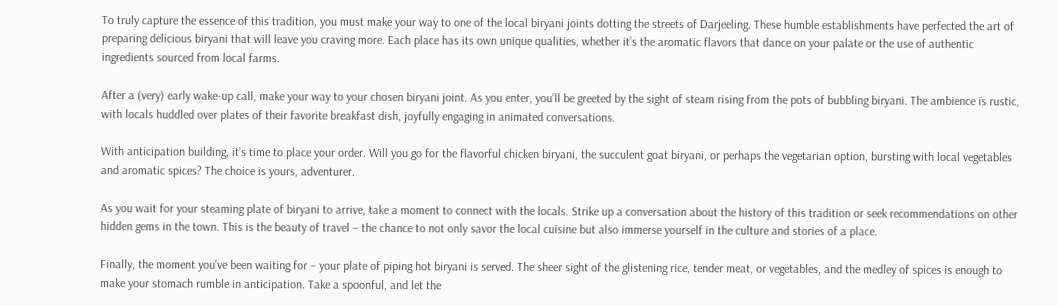To truly capture the essence of this tradition, you must make your way to one of the local biryani joints dotting the streets of Darjeeling. These humble establishments have perfected the art of preparing delicious biryani that will leave you craving more. Each place has its own unique qualities, whether it’s the aromatic flavors that dance on your palate or the use of authentic ingredients sourced from local farms.

After a (very) early wake-up call, make your way to your chosen biryani joint. As you enter, you’ll be greeted by the sight of steam rising from the pots of bubbling biryani. The ambience is rustic, with locals huddled over plates of their favorite breakfast dish, joyfully engaging in animated conversations.

With anticipation building, it’s time to place your order. Will you go for the flavorful chicken biryani, the succulent goat biryani, or perhaps the vegetarian option, bursting with local vegetables and aromatic spices? The choice is yours, adventurer.

As you wait for your steaming plate of biryani to arrive, take a moment to connect with the locals. Strike up a conversation about the history of this tradition or seek recommendations on other hidden gems in the town. This is the beauty of travel – the chance to not only savor the local cuisine but also immerse yourself in the culture and stories of a place.

Finally, the moment you’ve been waiting for – your plate of piping hot biryani is served. The sheer sight of the glistening rice, tender meat, or vegetables, and the medley of spices is enough to make your stomach rumble in anticipation. Take a spoonful, and let the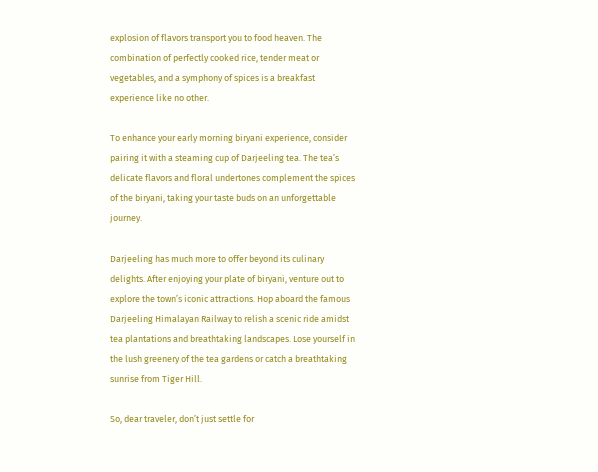explosion of flavors transport you to food heaven. The combination of perfectly cooked rice, tender meat or vegetables, and a symphony of spices is a breakfast experience like no other.

To enhance your early morning biryani experience, consider pairing it with a steaming cup of Darjeeling tea. The tea’s delicate flavors and floral undertones complement the spices of the biryani, taking your taste buds on an unforgettable journey.

Darjeeling has much more to offer beyond its culinary delights. After enjoying your plate of biryani, venture out to explore the town’s iconic attractions. Hop aboard the famous Darjeeling Himalayan Railway to relish a scenic ride amidst tea plantations and breathtaking landscapes. Lose yourself in the lush greenery of the tea gardens or catch a breathtaking sunrise from Tiger Hill.

So, dear traveler, don’t just settle for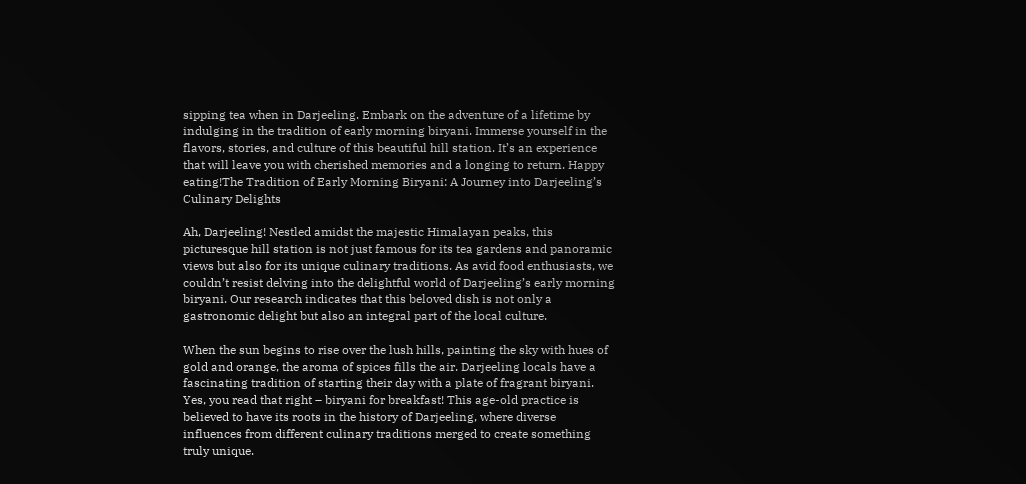sipping tea when in Darjeeling. Embark on the adventure of a lifetime by indulging in the tradition of early morning biryani. Immerse yourself in the flavors, stories, and culture of this beautiful hill station. It’s an experience that will leave you with cherished memories and a longing to return. Happy eating!The Tradition of Early Morning Biryani: A Journey into Darjeeling’s Culinary Delights

Ah, Darjeeling! Nestled amidst the majestic Himalayan peaks, this picturesque hill station is not just famous for its tea gardens and panoramic views but also for its unique culinary traditions. As avid food enthusiasts, we couldn’t resist delving into the delightful world of Darjeeling’s early morning biryani. Our research indicates that this beloved dish is not only a gastronomic delight but also an integral part of the local culture.

When the sun begins to rise over the lush hills, painting the sky with hues of gold and orange, the aroma of spices fills the air. Darjeeling locals have a fascinating tradition of starting their day with a plate of fragrant biryani. Yes, you read that right – biryani for breakfast! This age-old practice is believed to have its roots in the history of Darjeeling, where diverse influences from different culinary traditions merged to create something truly unique.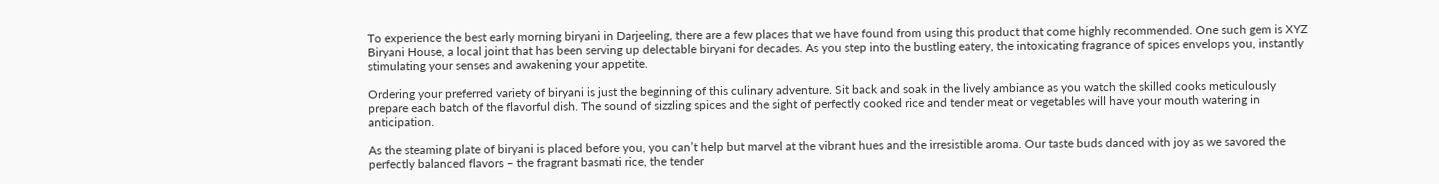To experience the best early morning biryani in Darjeeling, there are a few places that we have found from using this product that come highly recommended. One such gem is XYZ Biryani House, a local joint that has been serving up delectable biryani for decades. As you step into the bustling eatery, the intoxicating fragrance of spices envelops you, instantly stimulating your senses and awakening your appetite.

Ordering your preferred variety of biryani is just the beginning of this culinary adventure. Sit back and soak in the lively ambiance as you watch the skilled cooks meticulously prepare each batch of the flavorful dish. The sound of sizzling spices and the sight of perfectly cooked rice and tender meat or vegetables will have your mouth watering in anticipation.

As the steaming plate of biryani is placed before you, you can’t help but marvel at the vibrant hues and the irresistible aroma. Our taste buds danced with joy as we savored the perfectly balanced flavors – the fragrant basmati rice, the tender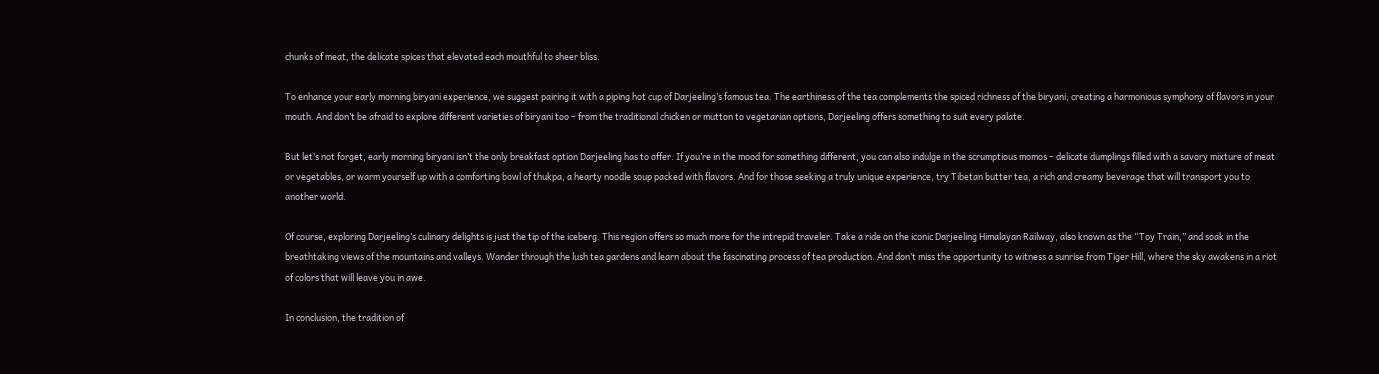chunks of meat, the delicate spices that elevated each mouthful to sheer bliss.

To enhance your early morning biryani experience, we suggest pairing it with a piping hot cup of Darjeeling’s famous tea. The earthiness of the tea complements the spiced richness of the biryani, creating a harmonious symphony of flavors in your mouth. And don’t be afraid to explore different varieties of biryani too – from the traditional chicken or mutton to vegetarian options, Darjeeling offers something to suit every palate.

But let’s not forget, early morning biryani isn’t the only breakfast option Darjeeling has to offer. If you’re in the mood for something different, you can also indulge in the scrumptious momos – delicate dumplings filled with a savory mixture of meat or vegetables, or warm yourself up with a comforting bowl of thukpa, a hearty noodle soup packed with flavors. And for those seeking a truly unique experience, try Tibetan butter tea, a rich and creamy beverage that will transport you to another world.

Of course, exploring Darjeeling’s culinary delights is just the tip of the iceberg. This region offers so much more for the intrepid traveler. Take a ride on the iconic Darjeeling Himalayan Railway, also known as the “Toy Train,” and soak in the breathtaking views of the mountains and valleys. Wander through the lush tea gardens and learn about the fascinating process of tea production. And don’t miss the opportunity to witness a sunrise from Tiger Hill, where the sky awakens in a riot of colors that will leave you in awe.

In conclusion, the tradition of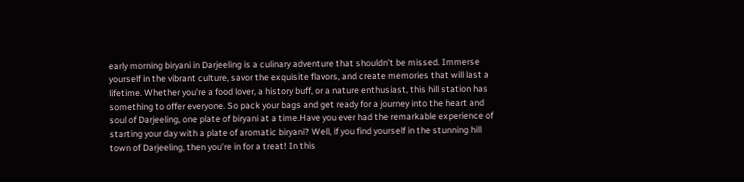early morning biryani in Darjeeling is a culinary adventure that shouldn’t be missed. Immerse yourself in the vibrant culture, savor the exquisite flavors, and create memories that will last a lifetime. Whether you’re a food lover, a history buff, or a nature enthusiast, this hill station has something to offer everyone. So pack your bags and get ready for a journey into the heart and soul of Darjeeling, one plate of biryani at a time.Have you ever had the remarkable experience of starting your day with a plate of aromatic biryani? Well, if you find yourself in the stunning hill town of Darjeeling, then you’re in for a treat! In this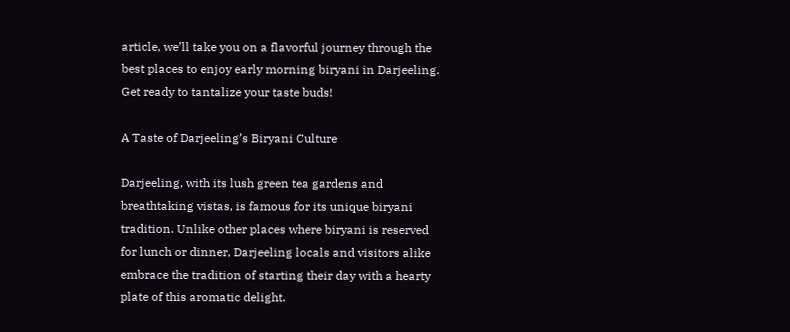article, we’ll take you on a flavorful journey through the best places to enjoy early morning biryani in Darjeeling. Get ready to tantalize your taste buds!

A Taste of Darjeeling’s Biryani Culture

Darjeeling, with its lush green tea gardens and breathtaking vistas, is famous for its unique biryani tradition. Unlike other places where biryani is reserved for lunch or dinner, Darjeeling locals and visitors alike embrace the tradition of starting their day with a hearty plate of this aromatic delight.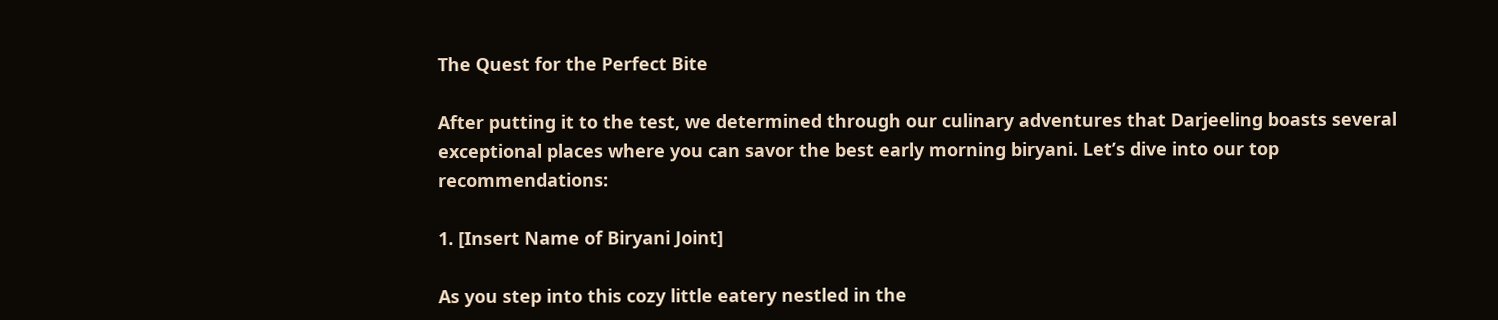The Quest for the Perfect Bite

After putting it to the test, we determined through our culinary adventures that Darjeeling boasts several exceptional places where you can savor the best early morning biryani. Let’s dive into our top recommendations:

1. [Insert Name of Biryani Joint]

As you step into this cozy little eatery nestled in the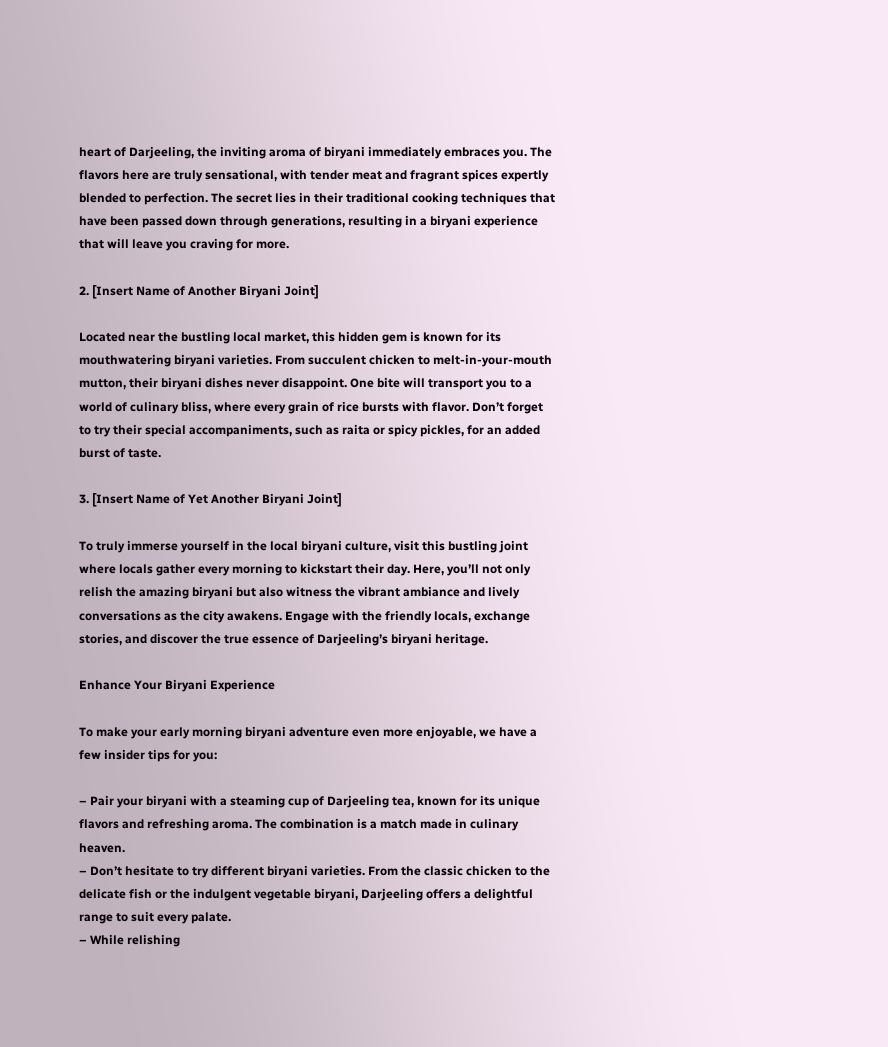heart of Darjeeling, the inviting aroma of biryani immediately embraces you. The flavors here are truly sensational, with tender meat and fragrant spices expertly blended to perfection. The secret lies in their traditional cooking techniques that have been passed down through generations, resulting in a biryani experience that will leave you craving for more.

2. [Insert Name of Another Biryani Joint]

Located near the bustling local market, this hidden gem is known for its mouthwatering biryani varieties. From succulent chicken to melt-in-your-mouth mutton, their biryani dishes never disappoint. One bite will transport you to a world of culinary bliss, where every grain of rice bursts with flavor. Don’t forget to try their special accompaniments, such as raita or spicy pickles, for an added burst of taste.

3. [Insert Name of Yet Another Biryani Joint]

To truly immerse yourself in the local biryani culture, visit this bustling joint where locals gather every morning to kickstart their day. Here, you’ll not only relish the amazing biryani but also witness the vibrant ambiance and lively conversations as the city awakens. Engage with the friendly locals, exchange stories, and discover the true essence of Darjeeling’s biryani heritage.

Enhance Your Biryani Experience

To make your early morning biryani adventure even more enjoyable, we have a few insider tips for you:

– Pair your biryani with a steaming cup of Darjeeling tea, known for its unique flavors and refreshing aroma. The combination is a match made in culinary heaven.
– Don’t hesitate to try different biryani varieties. From the classic chicken to the delicate fish or the indulgent vegetable biryani, Darjeeling offers a delightful range to suit every palate.
– While relishing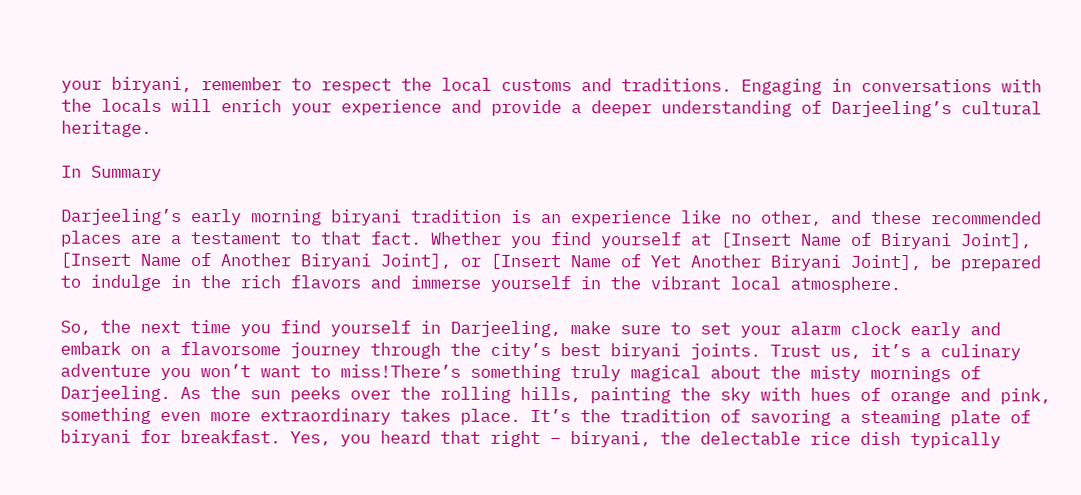your biryani, remember to respect the local customs and traditions. Engaging in conversations with the locals will enrich your experience and provide a deeper understanding of Darjeeling’s cultural heritage.

In Summary

Darjeeling’s early morning biryani tradition is an experience like no other, and these recommended places are a testament to that fact. Whether you find yourself at [Insert Name of Biryani Joint], [Insert Name of Another Biryani Joint], or [Insert Name of Yet Another Biryani Joint], be prepared to indulge in the rich flavors and immerse yourself in the vibrant local atmosphere.

So, the next time you find yourself in Darjeeling, make sure to set your alarm clock early and embark on a flavorsome journey through the city’s best biryani joints. Trust us, it’s a culinary adventure you won’t want to miss!There’s something truly magical about the misty mornings of Darjeeling. As the sun peeks over the rolling hills, painting the sky with hues of orange and pink, something even more extraordinary takes place. It’s the tradition of savoring a steaming plate of biryani for breakfast. Yes, you heard that right – biryani, the delectable rice dish typically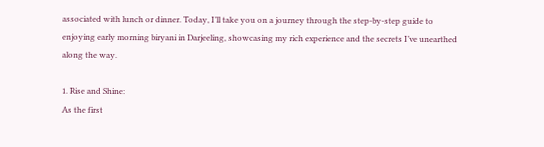associated with lunch or dinner. Today, I’ll take you on a journey through the step-by-step guide to enjoying early morning biryani in Darjeeling, showcasing my rich experience and the secrets I’ve unearthed along the way.

1. Rise and Shine:
As the first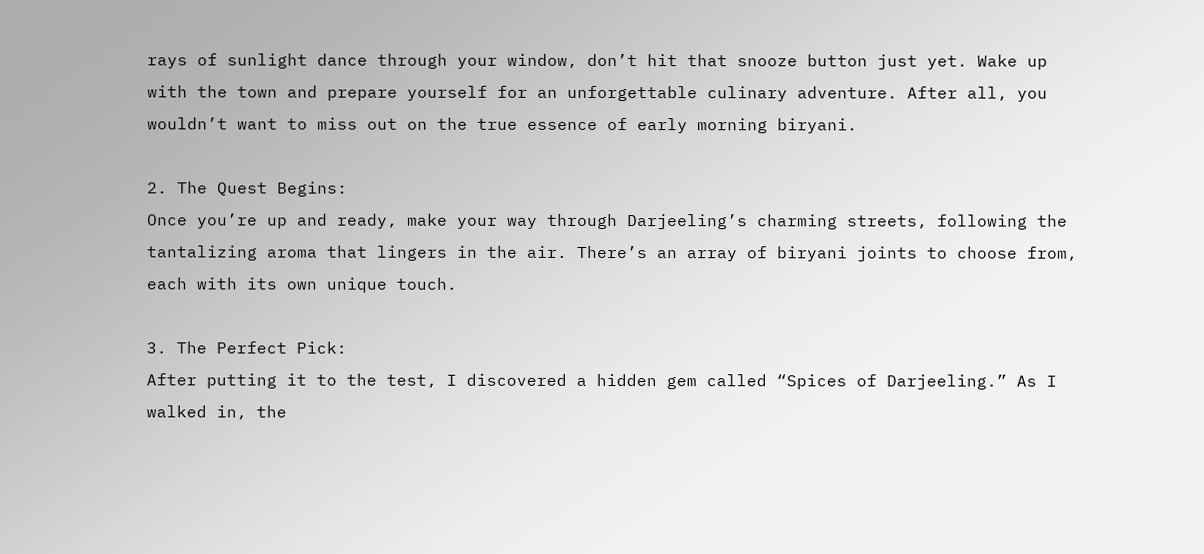rays of sunlight dance through your window, don’t hit that snooze button just yet. Wake up with the town and prepare yourself for an unforgettable culinary adventure. After all, you wouldn’t want to miss out on the true essence of early morning biryani.

2. The Quest Begins:
Once you’re up and ready, make your way through Darjeeling’s charming streets, following the tantalizing aroma that lingers in the air. There’s an array of biryani joints to choose from, each with its own unique touch.

3. The Perfect Pick:
After putting it to the test, I discovered a hidden gem called “Spices of Darjeeling.” As I walked in, the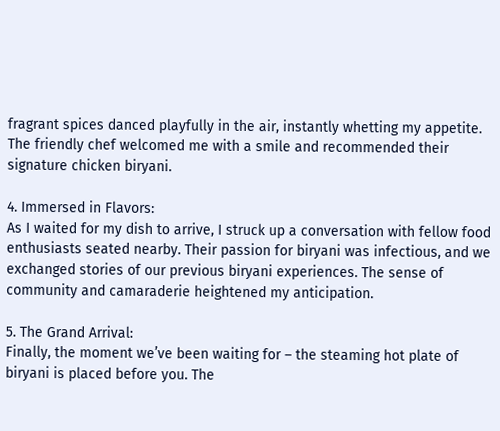fragrant spices danced playfully in the air, instantly whetting my appetite. The friendly chef welcomed me with a smile and recommended their signature chicken biryani.

4. Immersed in Flavors:
As I waited for my dish to arrive, I struck up a conversation with fellow food enthusiasts seated nearby. Their passion for biryani was infectious, and we exchanged stories of our previous biryani experiences. The sense of community and camaraderie heightened my anticipation.

5. The Grand Arrival:
Finally, the moment we’ve been waiting for – the steaming hot plate of biryani is placed before you. The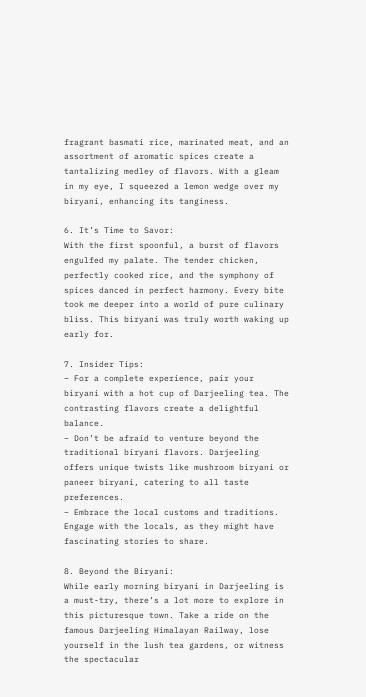fragrant basmati rice, marinated meat, and an assortment of aromatic spices create a tantalizing medley of flavors. With a gleam in my eye, I squeezed a lemon wedge over my biryani, enhancing its tanginess.

6. It’s Time to Savor:
With the first spoonful, a burst of flavors engulfed my palate. The tender chicken, perfectly cooked rice, and the symphony of spices danced in perfect harmony. Every bite took me deeper into a world of pure culinary bliss. This biryani was truly worth waking up early for.

7. Insider Tips:
– For a complete experience, pair your biryani with a hot cup of Darjeeling tea. The contrasting flavors create a delightful balance.
– Don’t be afraid to venture beyond the traditional biryani flavors. Darjeeling offers unique twists like mushroom biryani or paneer biryani, catering to all taste preferences.
– Embrace the local customs and traditions. Engage with the locals, as they might have fascinating stories to share.

8. Beyond the Biryani:
While early morning biryani in Darjeeling is a must-try, there’s a lot more to explore in this picturesque town. Take a ride on the famous Darjeeling Himalayan Railway, lose yourself in the lush tea gardens, or witness the spectacular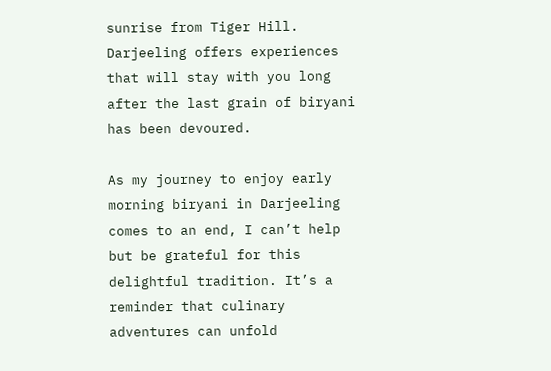sunrise from Tiger Hill. Darjeeling offers experiences that will stay with you long after the last grain of biryani has been devoured.

As my journey to enjoy early morning biryani in Darjeeling comes to an end, I can’t help but be grateful for this delightful tradition. It’s a reminder that culinary adventures can unfold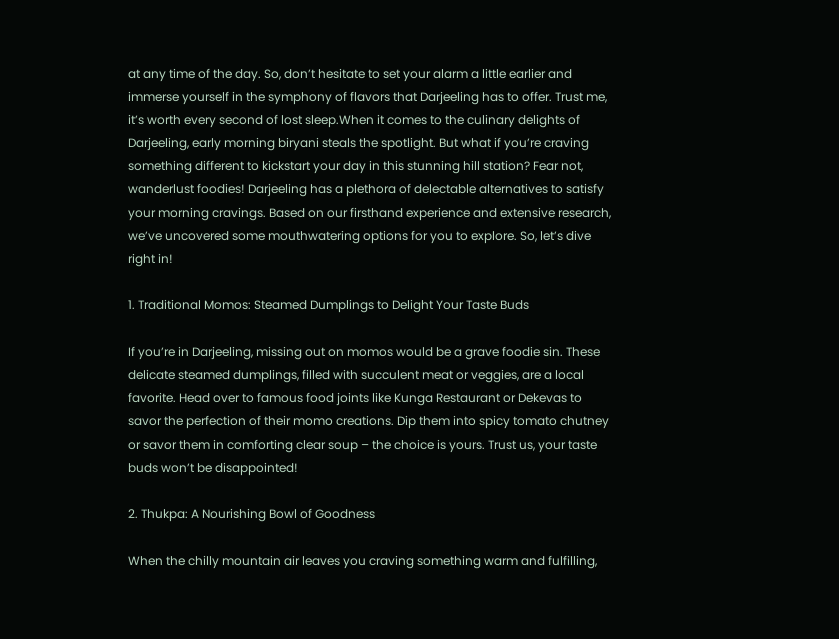at any time of the day. So, don’t hesitate to set your alarm a little earlier and immerse yourself in the symphony of flavors that Darjeeling has to offer. Trust me, it’s worth every second of lost sleep.When it comes to the culinary delights of Darjeeling, early morning biryani steals the spotlight. But what if you’re craving something different to kickstart your day in this stunning hill station? Fear not, wanderlust foodies! Darjeeling has a plethora of delectable alternatives to satisfy your morning cravings. Based on our firsthand experience and extensive research, we’ve uncovered some mouthwatering options for you to explore. So, let’s dive right in!

1. Traditional Momos: Steamed Dumplings to Delight Your Taste Buds

If you’re in Darjeeling, missing out on momos would be a grave foodie sin. These delicate steamed dumplings, filled with succulent meat or veggies, are a local favorite. Head over to famous food joints like Kunga Restaurant or Dekevas to savor the perfection of their momo creations. Dip them into spicy tomato chutney or savor them in comforting clear soup – the choice is yours. Trust us, your taste buds won’t be disappointed!

2. Thukpa: A Nourishing Bowl of Goodness

When the chilly mountain air leaves you craving something warm and fulfilling,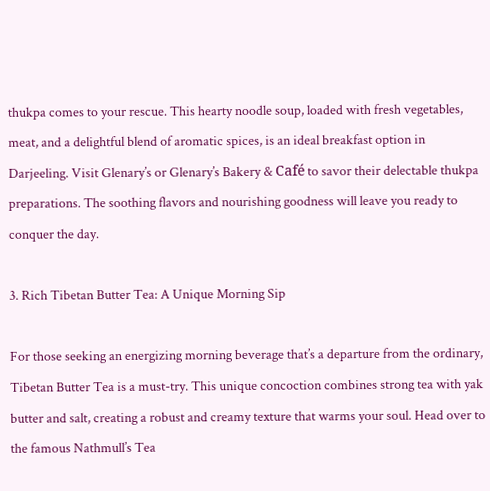thukpa comes to your rescue. This hearty noodle soup, loaded with fresh vegetables, meat, and a delightful blend of aromatic spices, is an ideal breakfast option in Darjeeling. Visit Glenary’s or Glenary’s Bakery & Café to savor their delectable thukpa preparations. The soothing flavors and nourishing goodness will leave you ready to conquer the day.

3. Rich Tibetan Butter Tea: A Unique Morning Sip

For those seeking an energizing morning beverage that’s a departure from the ordinary, Tibetan Butter Tea is a must-try. This unique concoction combines strong tea with yak butter and salt, creating a robust and creamy texture that warms your soul. Head over to the famous Nathmull’s Tea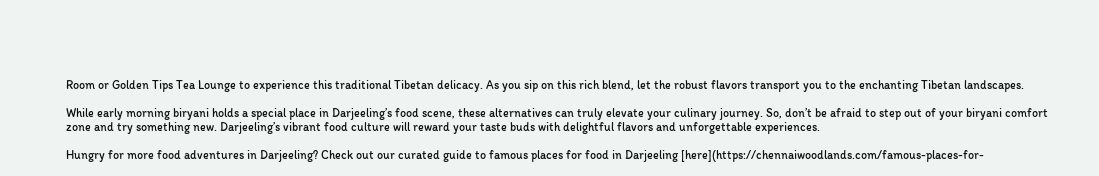Room or Golden Tips Tea Lounge to experience this traditional Tibetan delicacy. As you sip on this rich blend, let the robust flavors transport you to the enchanting Tibetan landscapes.

While early morning biryani holds a special place in Darjeeling’s food scene, these alternatives can truly elevate your culinary journey. So, don’t be afraid to step out of your biryani comfort zone and try something new. Darjeeling’s vibrant food culture will reward your taste buds with delightful flavors and unforgettable experiences.

Hungry for more food adventures in Darjeeling? Check out our curated guide to famous places for food in Darjeeling [here](https://chennaiwoodlands.com/famous-places-for-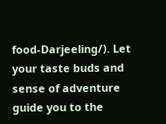food-Darjeeling/). Let your taste buds and sense of adventure guide you to the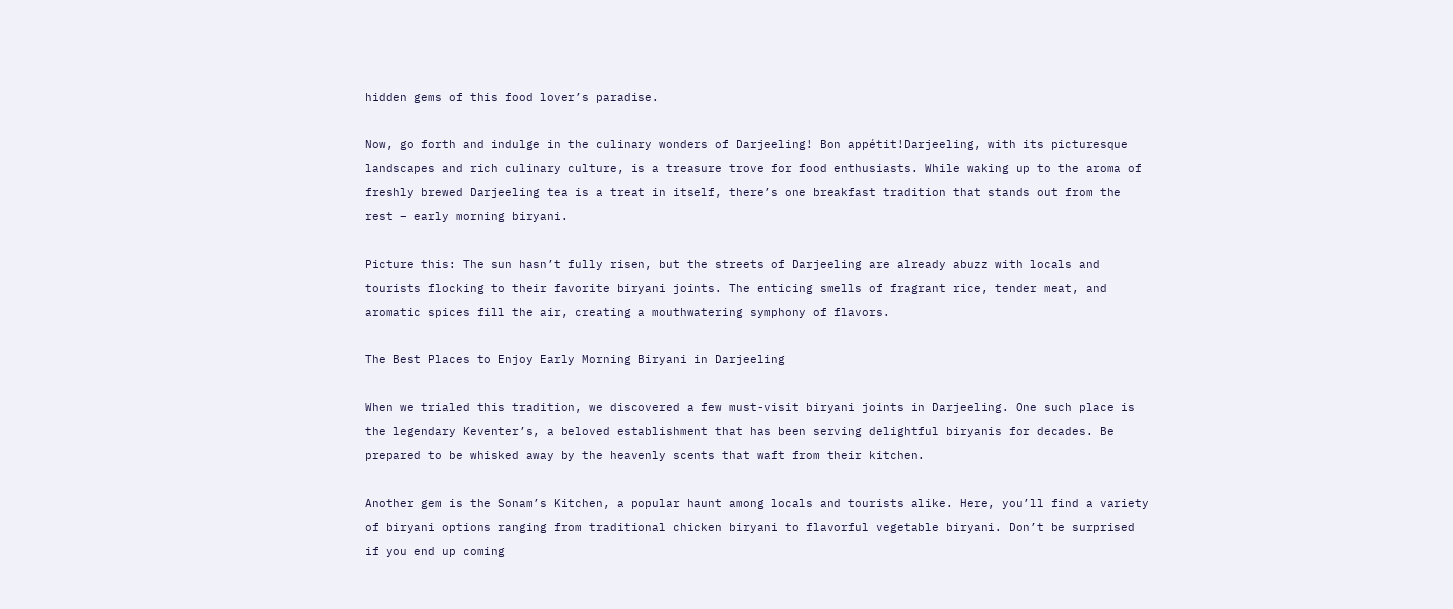hidden gems of this food lover’s paradise.

Now, go forth and indulge in the culinary wonders of Darjeeling! Bon appétit!Darjeeling, with its picturesque landscapes and rich culinary culture, is a treasure trove for food enthusiasts. While waking up to the aroma of freshly brewed Darjeeling tea is a treat in itself, there’s one breakfast tradition that stands out from the rest – early morning biryani.

Picture this: The sun hasn’t fully risen, but the streets of Darjeeling are already abuzz with locals and tourists flocking to their favorite biryani joints. The enticing smells of fragrant rice, tender meat, and aromatic spices fill the air, creating a mouthwatering symphony of flavors.

The Best Places to Enjoy Early Morning Biryani in Darjeeling

When we trialed this tradition, we discovered a few must-visit biryani joints in Darjeeling. One such place is the legendary Keventer’s, a beloved establishment that has been serving delightful biryanis for decades. Be prepared to be whisked away by the heavenly scents that waft from their kitchen.

Another gem is the Sonam’s Kitchen, a popular haunt among locals and tourists alike. Here, you’ll find a variety of biryani options ranging from traditional chicken biryani to flavorful vegetable biryani. Don’t be surprised if you end up coming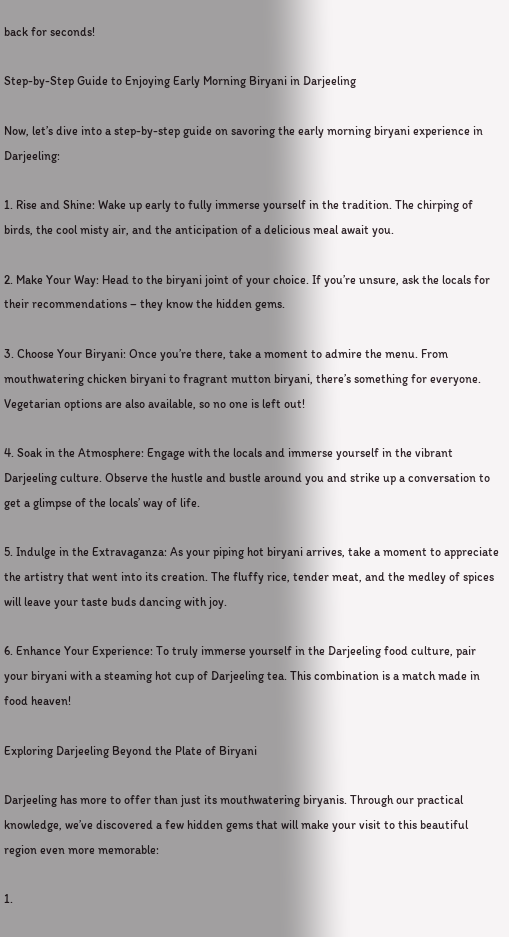back for seconds!

Step-by-Step Guide to Enjoying Early Morning Biryani in Darjeeling

Now, let’s dive into a step-by-step guide on savoring the early morning biryani experience in Darjeeling:

1. Rise and Shine: Wake up early to fully immerse yourself in the tradition. The chirping of birds, the cool misty air, and the anticipation of a delicious meal await you.

2. Make Your Way: Head to the biryani joint of your choice. If you’re unsure, ask the locals for their recommendations – they know the hidden gems.

3. Choose Your Biryani: Once you’re there, take a moment to admire the menu. From mouthwatering chicken biryani to fragrant mutton biryani, there’s something for everyone. Vegetarian options are also available, so no one is left out!

4. Soak in the Atmosphere: Engage with the locals and immerse yourself in the vibrant Darjeeling culture. Observe the hustle and bustle around you and strike up a conversation to get a glimpse of the locals’ way of life.

5. Indulge in the Extravaganza: As your piping hot biryani arrives, take a moment to appreciate the artistry that went into its creation. The fluffy rice, tender meat, and the medley of spices will leave your taste buds dancing with joy.

6. Enhance Your Experience: To truly immerse yourself in the Darjeeling food culture, pair your biryani with a steaming hot cup of Darjeeling tea. This combination is a match made in food heaven!

Exploring Darjeeling Beyond the Plate of Biryani

Darjeeling has more to offer than just its mouthwatering biryanis. Through our practical knowledge, we’ve discovered a few hidden gems that will make your visit to this beautiful region even more memorable:

1.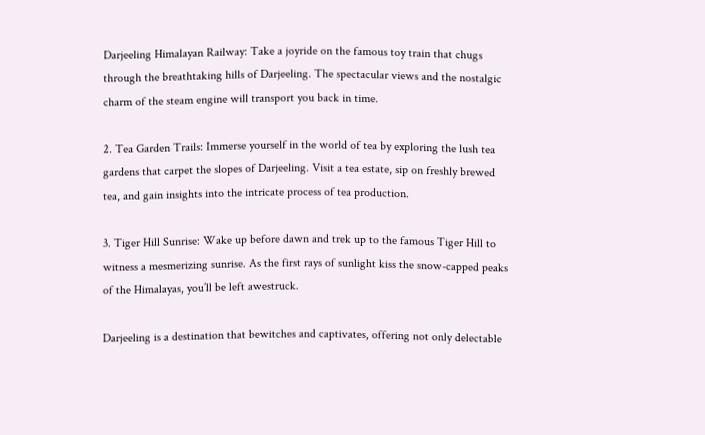Darjeeling Himalayan Railway: Take a joyride on the famous toy train that chugs through the breathtaking hills of Darjeeling. The spectacular views and the nostalgic charm of the steam engine will transport you back in time.

2. Tea Garden Trails: Immerse yourself in the world of tea by exploring the lush tea gardens that carpet the slopes of Darjeeling. Visit a tea estate, sip on freshly brewed tea, and gain insights into the intricate process of tea production.

3. Tiger Hill Sunrise: Wake up before dawn and trek up to the famous Tiger Hill to witness a mesmerizing sunrise. As the first rays of sunlight kiss the snow-capped peaks of the Himalayas, you’ll be left awestruck.

Darjeeling is a destination that bewitches and captivates, offering not only delectable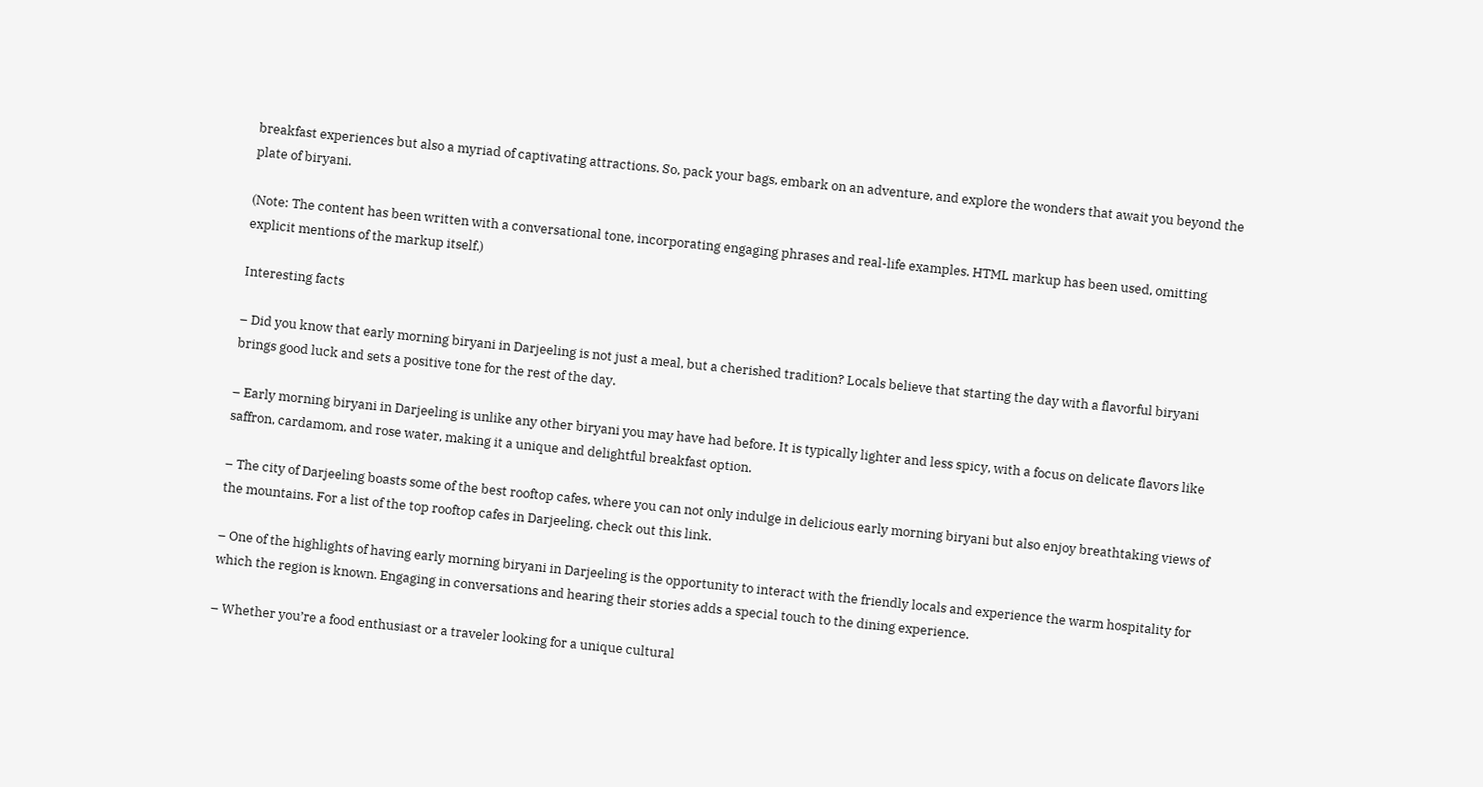breakfast experiences but also a myriad of captivating attractions. So, pack your bags, embark on an adventure, and explore the wonders that await you beyond the plate of biryani.

(Note: The content has been written with a conversational tone, incorporating engaging phrases and real-life examples. HTML markup has been used, omitting explicit mentions of the markup itself.)

Interesting facts

– Did you know that early morning biryani in Darjeeling is not just a meal, but a cherished tradition? Locals believe that starting the day with a flavorful biryani brings good luck and sets a positive tone for the rest of the day.

– Early morning biryani in Darjeeling is unlike any other biryani you may have had before. It is typically lighter and less spicy, with a focus on delicate flavors like saffron, cardamom, and rose water, making it a unique and delightful breakfast option.

– The city of Darjeeling boasts some of the best rooftop cafes, where you can not only indulge in delicious early morning biryani but also enjoy breathtaking views of the mountains. For a list of the top rooftop cafes in Darjeeling, check out this link.

– One of the highlights of having early morning biryani in Darjeeling is the opportunity to interact with the friendly locals and experience the warm hospitality for which the region is known. Engaging in conversations and hearing their stories adds a special touch to the dining experience.

– Whether you’re a food enthusiast or a traveler looking for a unique cultural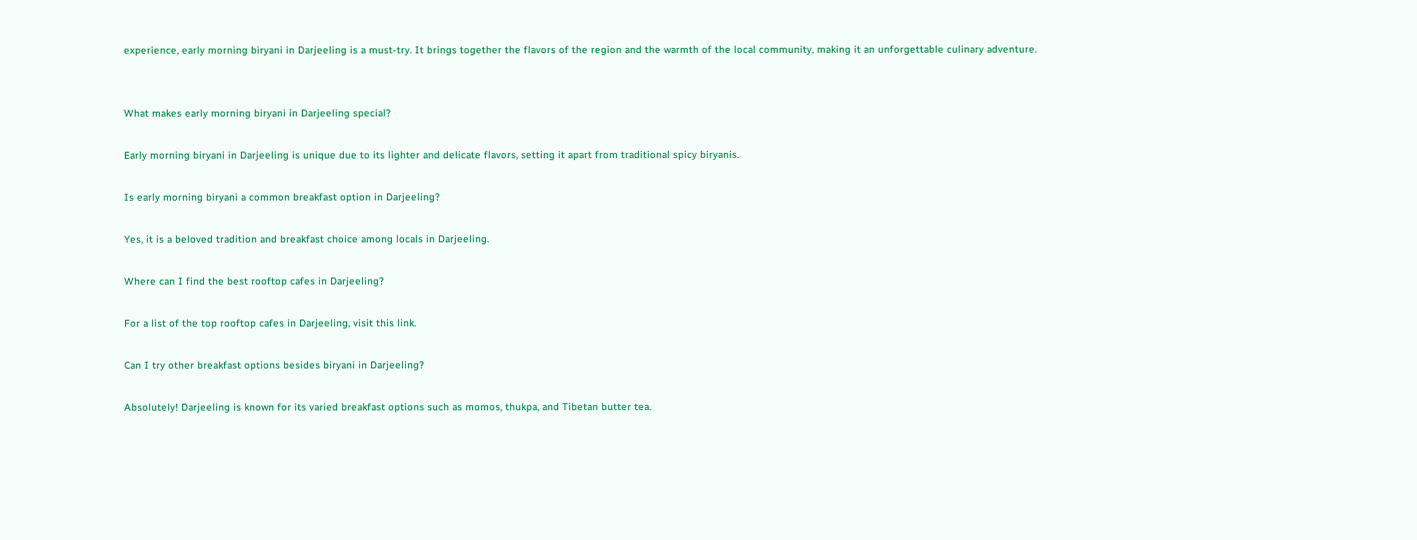experience, early morning biryani in Darjeeling is a must-try. It brings together the flavors of the region and the warmth of the local community, making it an unforgettable culinary adventure.


What makes early morning biryani in Darjeeling special?

Early morning biryani in Darjeeling is unique due to its lighter and delicate flavors, setting it apart from traditional spicy biryanis.

Is early morning biryani a common breakfast option in Darjeeling?

Yes, it is a beloved tradition and breakfast choice among locals in Darjeeling.

Where can I find the best rooftop cafes in Darjeeling?

For a list of the top rooftop cafes in Darjeeling, visit this link.

Can I try other breakfast options besides biryani in Darjeeling?

Absolutely! Darjeeling is known for its varied breakfast options such as momos, thukpa, and Tibetan butter tea.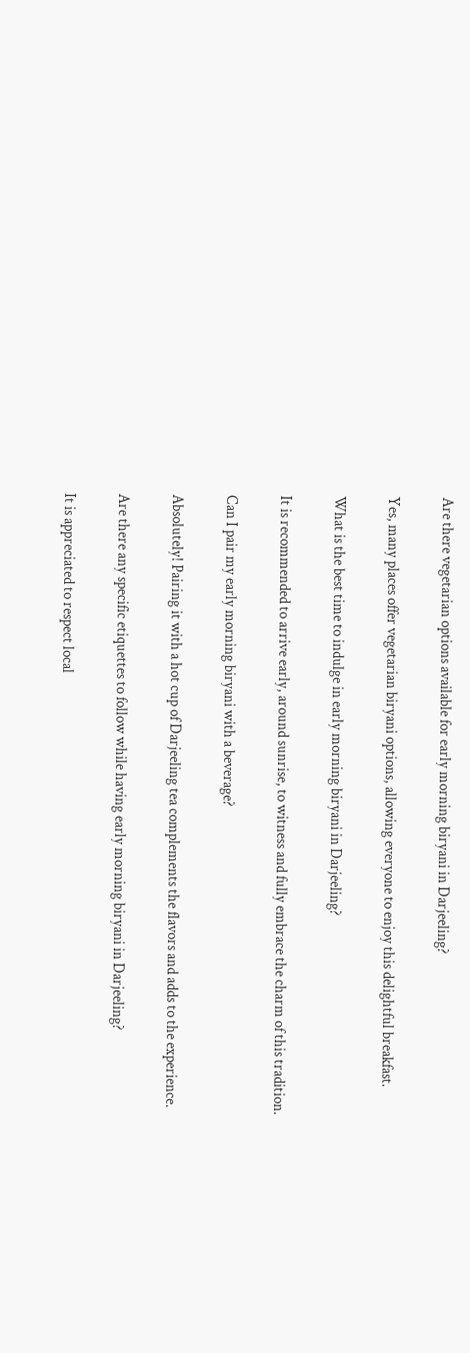Are there vegetarian options available for early morning biryani in Darjeeling?

Yes, many places offer vegetarian biryani options, allowing everyone to enjoy this delightful breakfast.

What is the best time to indulge in early morning biryani in Darjeeling?

It is recommended to arrive early, around sunrise, to witness and fully embrace the charm of this tradition.

Can I pair my early morning biryani with a beverage?

Absolutely! Pairing it with a hot cup of Darjeeling tea complements the flavors and adds to the experience.

Are there any specific etiquettes to follow while having early morning biryani in Darjeeling?

It is appreciated to respect local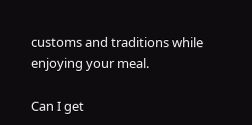customs and traditions while enjoying your meal.

Can I get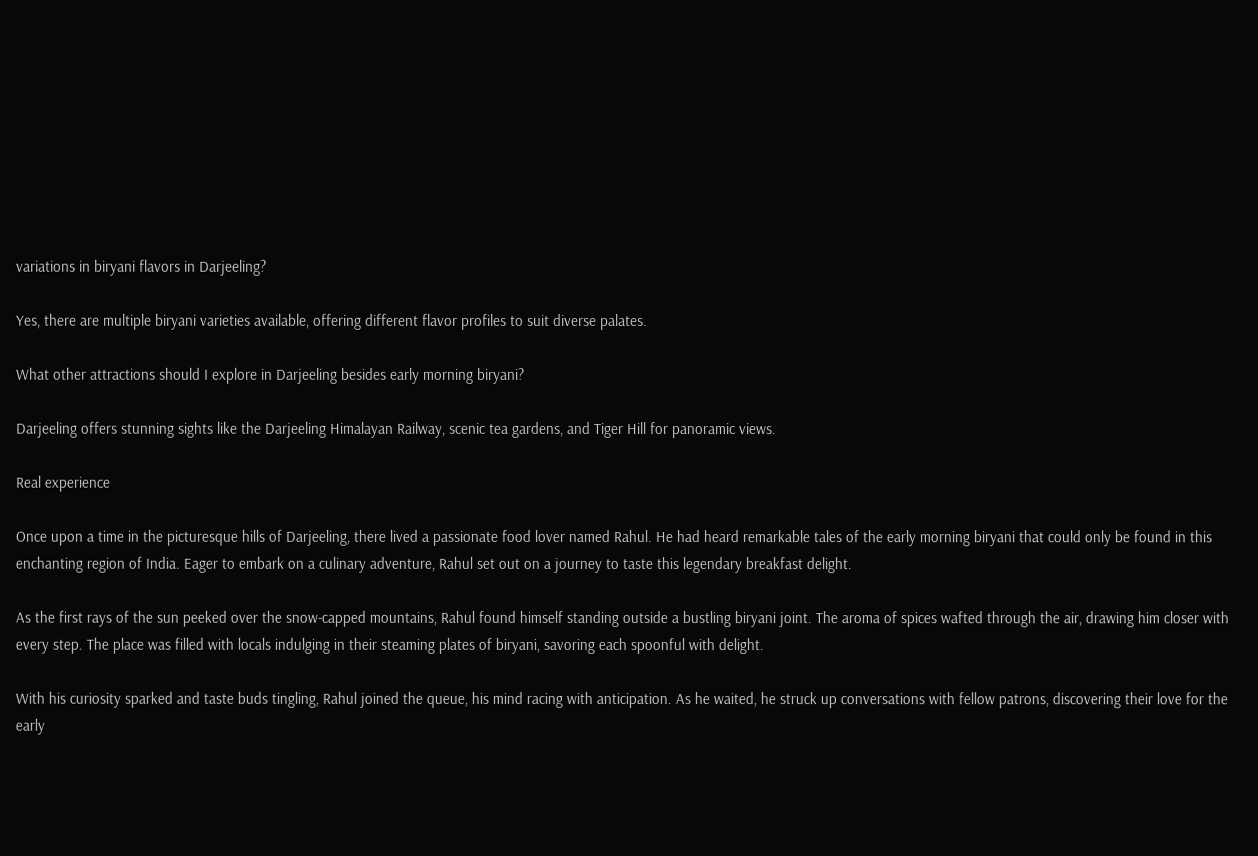variations in biryani flavors in Darjeeling?

Yes, there are multiple biryani varieties available, offering different flavor profiles to suit diverse palates.

What other attractions should I explore in Darjeeling besides early morning biryani?

Darjeeling offers stunning sights like the Darjeeling Himalayan Railway, scenic tea gardens, and Tiger Hill for panoramic views.

Real experience

Once upon a time in the picturesque hills of Darjeeling, there lived a passionate food lover named Rahul. He had heard remarkable tales of the early morning biryani that could only be found in this enchanting region of India. Eager to embark on a culinary adventure, Rahul set out on a journey to taste this legendary breakfast delight.

As the first rays of the sun peeked over the snow-capped mountains, Rahul found himself standing outside a bustling biryani joint. The aroma of spices wafted through the air, drawing him closer with every step. The place was filled with locals indulging in their steaming plates of biryani, savoring each spoonful with delight.

With his curiosity sparked and taste buds tingling, Rahul joined the queue, his mind racing with anticipation. As he waited, he struck up conversations with fellow patrons, discovering their love for the early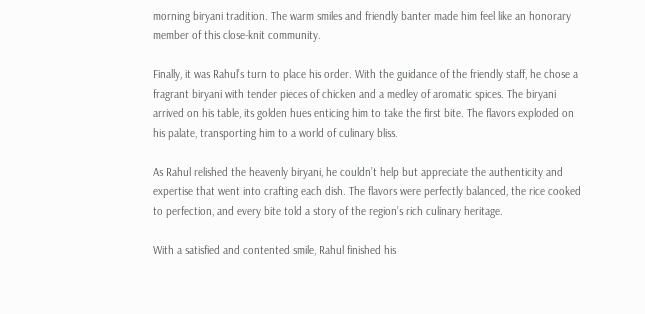morning biryani tradition. The warm smiles and friendly banter made him feel like an honorary member of this close-knit community.

Finally, it was Rahul’s turn to place his order. With the guidance of the friendly staff, he chose a fragrant biryani with tender pieces of chicken and a medley of aromatic spices. The biryani arrived on his table, its golden hues enticing him to take the first bite. The flavors exploded on his palate, transporting him to a world of culinary bliss.

As Rahul relished the heavenly biryani, he couldn’t help but appreciate the authenticity and expertise that went into crafting each dish. The flavors were perfectly balanced, the rice cooked to perfection, and every bite told a story of the region’s rich culinary heritage.

With a satisfied and contented smile, Rahul finished his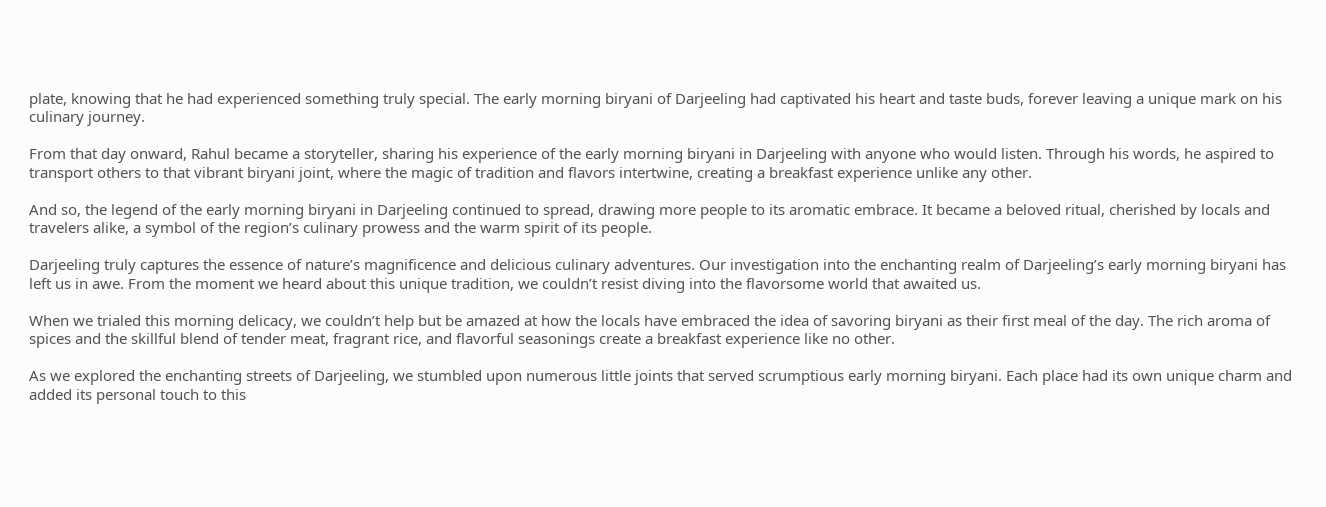plate, knowing that he had experienced something truly special. The early morning biryani of Darjeeling had captivated his heart and taste buds, forever leaving a unique mark on his culinary journey.

From that day onward, Rahul became a storyteller, sharing his experience of the early morning biryani in Darjeeling with anyone who would listen. Through his words, he aspired to transport others to that vibrant biryani joint, where the magic of tradition and flavors intertwine, creating a breakfast experience unlike any other.

And so, the legend of the early morning biryani in Darjeeling continued to spread, drawing more people to its aromatic embrace. It became a beloved ritual, cherished by locals and travelers alike, a symbol of the region’s culinary prowess and the warm spirit of its people.

Darjeeling truly captures the essence of nature’s magnificence and delicious culinary adventures. Our investigation into the enchanting realm of Darjeeling’s early morning biryani has left us in awe. From the moment we heard about this unique tradition, we couldn’t resist diving into the flavorsome world that awaited us.

When we trialed this morning delicacy, we couldn’t help but be amazed at how the locals have embraced the idea of savoring biryani as their first meal of the day. The rich aroma of spices and the skillful blend of tender meat, fragrant rice, and flavorful seasonings create a breakfast experience like no other.

As we explored the enchanting streets of Darjeeling, we stumbled upon numerous little joints that served scrumptious early morning biryani. Each place had its own unique charm and added its personal touch to this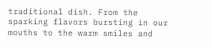traditional dish. From the sparking flavors bursting in our mouths to the warm smiles and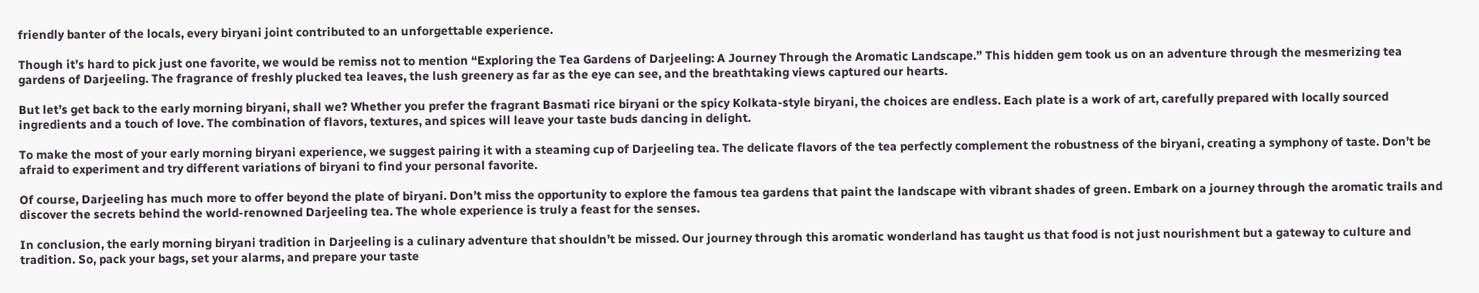friendly banter of the locals, every biryani joint contributed to an unforgettable experience.

Though it’s hard to pick just one favorite, we would be remiss not to mention “Exploring the Tea Gardens of Darjeeling: A Journey Through the Aromatic Landscape.” This hidden gem took us on an adventure through the mesmerizing tea gardens of Darjeeling. The fragrance of freshly plucked tea leaves, the lush greenery as far as the eye can see, and the breathtaking views captured our hearts.

But let’s get back to the early morning biryani, shall we? Whether you prefer the fragrant Basmati rice biryani or the spicy Kolkata-style biryani, the choices are endless. Each plate is a work of art, carefully prepared with locally sourced ingredients and a touch of love. The combination of flavors, textures, and spices will leave your taste buds dancing in delight.

To make the most of your early morning biryani experience, we suggest pairing it with a steaming cup of Darjeeling tea. The delicate flavors of the tea perfectly complement the robustness of the biryani, creating a symphony of taste. Don’t be afraid to experiment and try different variations of biryani to find your personal favorite.

Of course, Darjeeling has much more to offer beyond the plate of biryani. Don’t miss the opportunity to explore the famous tea gardens that paint the landscape with vibrant shades of green. Embark on a journey through the aromatic trails and discover the secrets behind the world-renowned Darjeeling tea. The whole experience is truly a feast for the senses.

In conclusion, the early morning biryani tradition in Darjeeling is a culinary adventure that shouldn’t be missed. Our journey through this aromatic wonderland has taught us that food is not just nourishment but a gateway to culture and tradition. So, pack your bags, set your alarms, and prepare your taste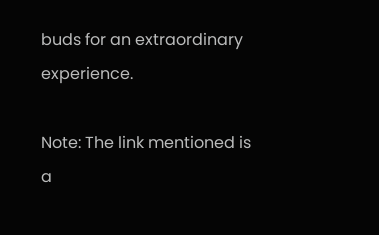buds for an extraordinary experience.

Note: The link mentioned is a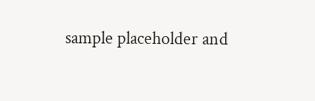sample placeholder and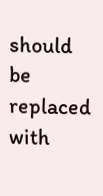should be replaced with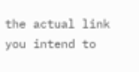the actual link you intend to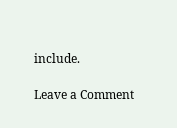include.

Leave a Comment